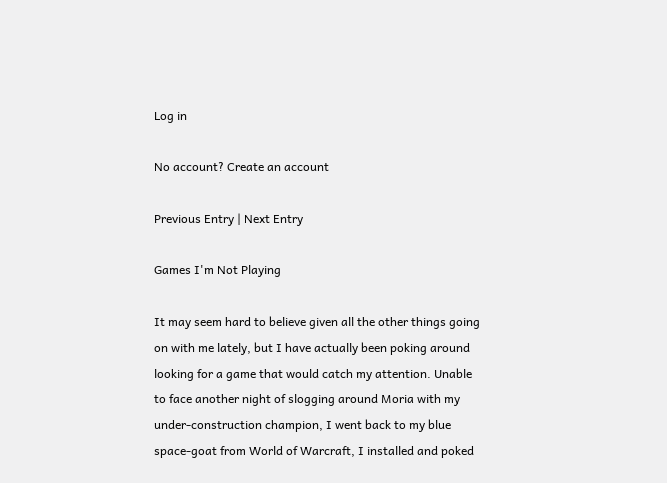Log in

No account? Create an account

Previous Entry | Next Entry

Games I'm Not Playing

It may seem hard to believe given all the other things going on with me lately, but I have actually been poking around looking for a game that would catch my attention. Unable to face another night of slogging around Moria with my under-construction champion, I went back to my blue space-goat from World of Warcraft, I installed and poked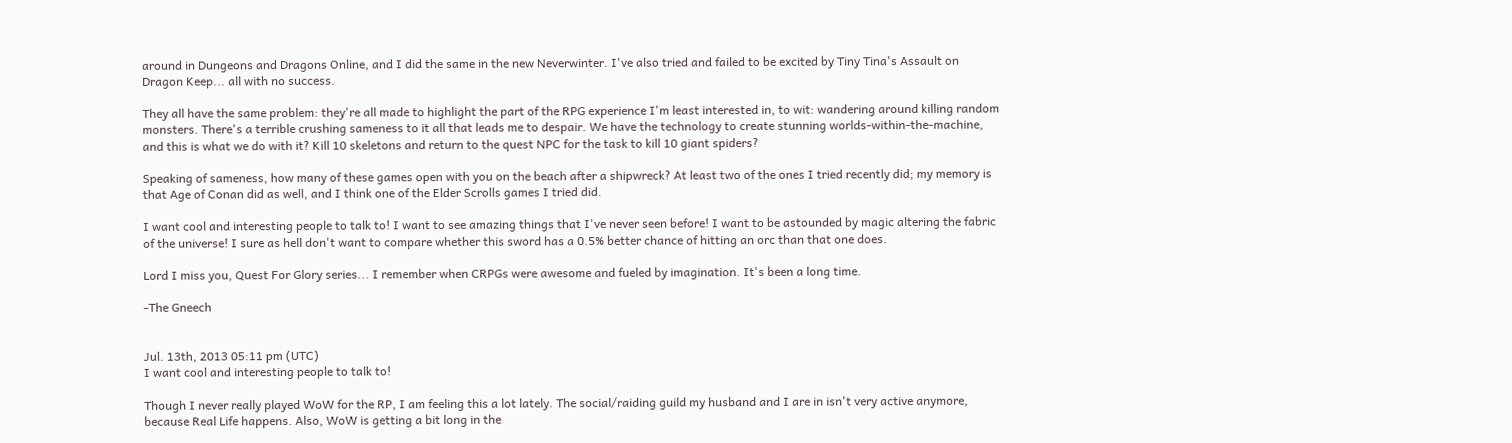around in Dungeons and Dragons Online, and I did the same in the new Neverwinter. I've also tried and failed to be excited by Tiny Tina's Assault on Dragon Keep... all with no success.

They all have the same problem: they're all made to highlight the part of the RPG experience I'm least interested in, to wit: wandering around killing random monsters. There's a terrible crushing sameness to it all that leads me to despair. We have the technology to create stunning worlds-within-the-machine, and this is what we do with it? Kill 10 skeletons and return to the quest NPC for the task to kill 10 giant spiders?

Speaking of sameness, how many of these games open with you on the beach after a shipwreck? At least two of the ones I tried recently did; my memory is that Age of Conan did as well, and I think one of the Elder Scrolls games I tried did.

I want cool and interesting people to talk to! I want to see amazing things that I've never seen before! I want to be astounded by magic altering the fabric of the universe! I sure as hell don't want to compare whether this sword has a 0.5% better chance of hitting an orc than that one does.

Lord I miss you, Quest For Glory series... I remember when CRPGs were awesome and fueled by imagination. It's been a long time.

-The Gneech


Jul. 13th, 2013 05:11 pm (UTC)
I want cool and interesting people to talk to!

Though I never really played WoW for the RP, I am feeling this a lot lately. The social/raiding guild my husband and I are in isn't very active anymore, because Real Life happens. Also, WoW is getting a bit long in the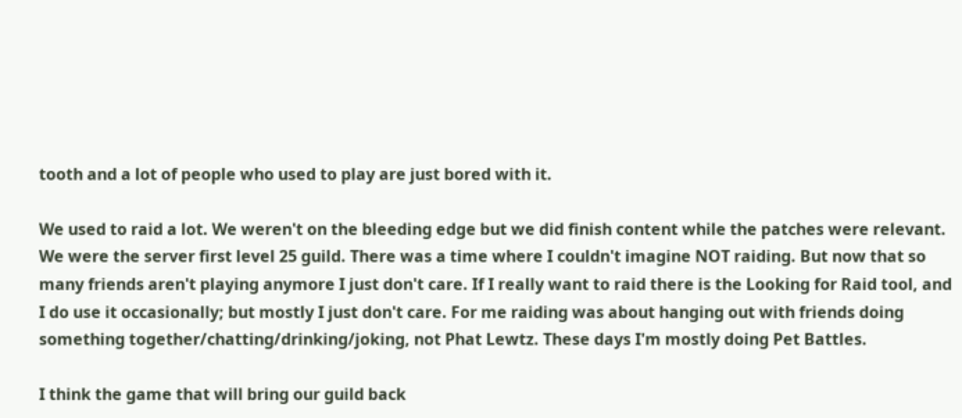tooth and a lot of people who used to play are just bored with it.

We used to raid a lot. We weren't on the bleeding edge but we did finish content while the patches were relevant. We were the server first level 25 guild. There was a time where I couldn't imagine NOT raiding. But now that so many friends aren't playing anymore I just don't care. If I really want to raid there is the Looking for Raid tool, and I do use it occasionally; but mostly I just don't care. For me raiding was about hanging out with friends doing something together/chatting/drinking/joking, not Phat Lewtz. These days I'm mostly doing Pet Battles.

I think the game that will bring our guild back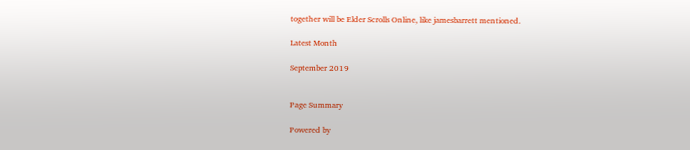together will be Elder Scrolls Online, like jamesbarrett mentioned.

Latest Month

September 2019


Page Summary

Powered by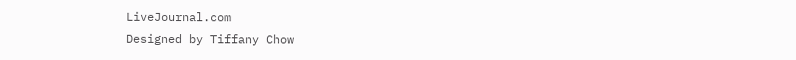LiveJournal.com
Designed by Tiffany Chow